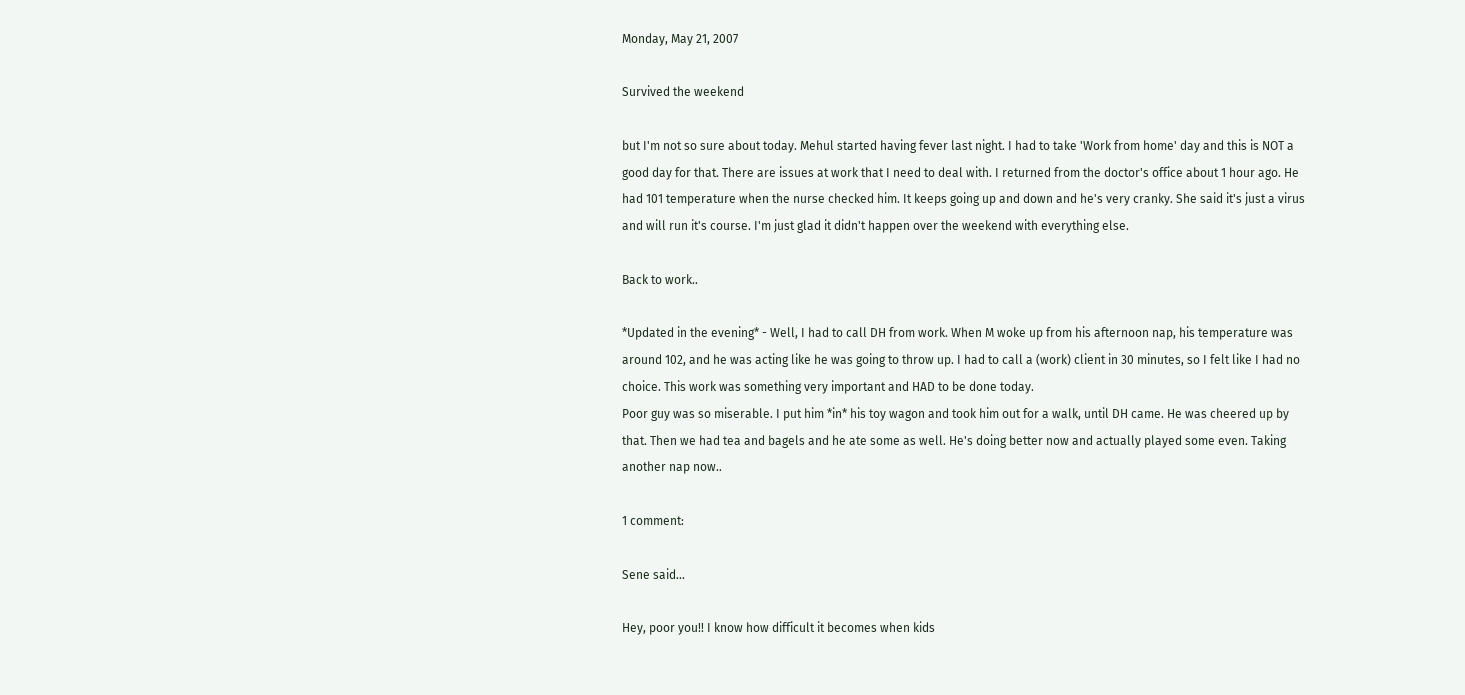Monday, May 21, 2007

Survived the weekend

but I'm not so sure about today. Mehul started having fever last night. I had to take 'Work from home' day and this is NOT a good day for that. There are issues at work that I need to deal with. I returned from the doctor's office about 1 hour ago. He had 101 temperature when the nurse checked him. It keeps going up and down and he's very cranky. She said it's just a virus and will run it's course. I'm just glad it didn't happen over the weekend with everything else.

Back to work..

*Updated in the evening* - Well, I had to call DH from work. When M woke up from his afternoon nap, his temperature was around 102, and he was acting like he was going to throw up. I had to call a (work) client in 30 minutes, so I felt like I had no choice. This work was something very important and HAD to be done today.
Poor guy was so miserable. I put him *in* his toy wagon and took him out for a walk, until DH came. He was cheered up by that. Then we had tea and bagels and he ate some as well. He's doing better now and actually played some even. Taking another nap now..

1 comment:

Sene said...

Hey, poor you!! I know how difficult it becomes when kids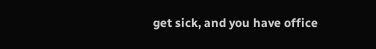get sick, and you have office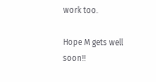work too.

Hope M gets well soon!!